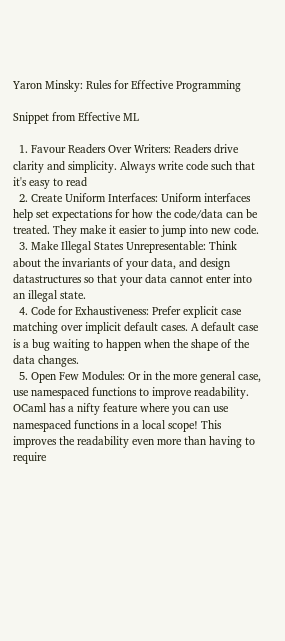Yaron Minsky: Rules for Effective Programming

Snippet from Effective ML

  1. Favour Readers Over Writers: Readers drive clarity and simplicity. Always write code such that it's easy to read
  2. Create Uniform Interfaces: Uniform interfaces help set expectations for how the code/data can be treated. They make it easier to jump into new code.
  3. Make Illegal States Unrepresentable: Think about the invariants of your data, and design datastructures so that your data cannot enter into an illegal state.
  4. Code for Exhaustiveness: Prefer explicit case matching over implicit default cases. A default case is a bug waiting to happen when the shape of the data changes.
  5. Open Few Modules: Or in the more general case, use namespaced functions to improve readability. OCaml has a nifty feature where you can use namespaced functions in a local scope! This improves the readability even more than having to require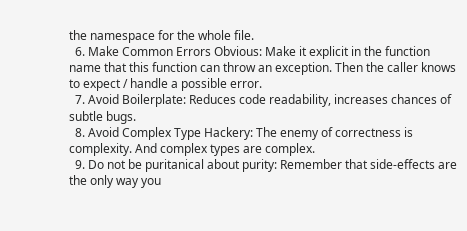the namespace for the whole file.
  6. Make Common Errors Obvious: Make it explicit in the function name that this function can throw an exception. Then the caller knows to expect / handle a possible error.
  7. Avoid Boilerplate: Reduces code readability, increases chances of subtle bugs.
  8. Avoid Complex Type Hackery: The enemy of correctness is complexity. And complex types are complex.
  9. Do not be puritanical about purity: Remember that side-effects are the only way you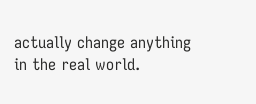actually change anything in the real world.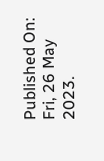Published On: Fri, 26 May 2023.